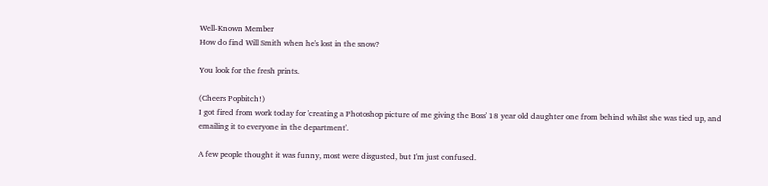Well-Known Member
How do find Will Smith when he's lost in the snow?

You look for the fresh prints.

(Cheers Popbitch!)
I got fired from work today for 'creating a Photoshop picture of me giving the Boss' 18 year old daughter one from behind whilst she was tied up, and emailing it to everyone in the department'.

A few people thought it was funny, most were disgusted, but I'm just confused.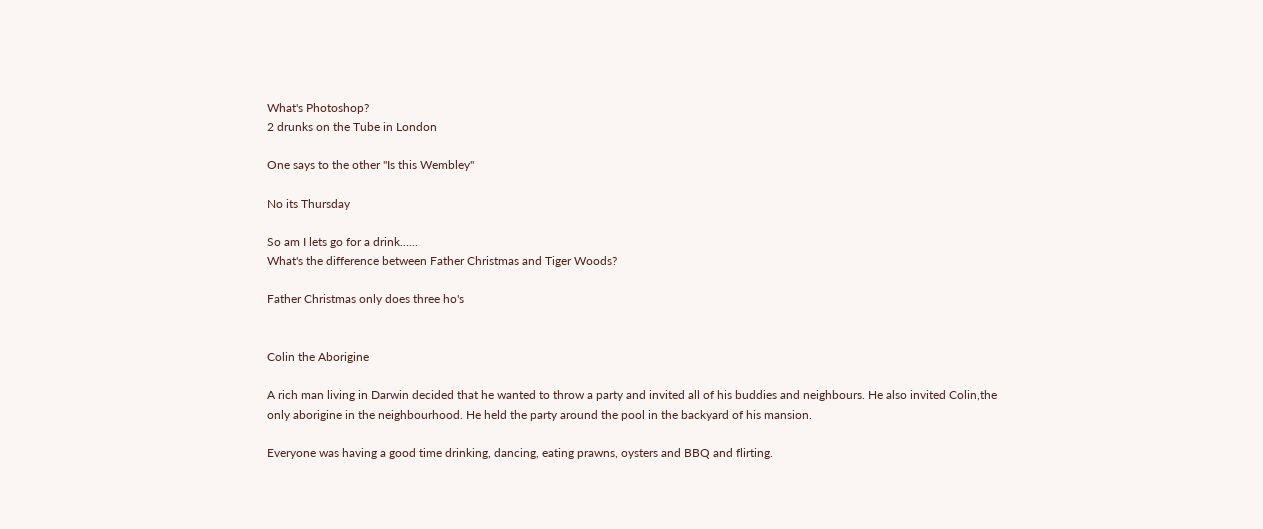What's Photoshop?
2 drunks on the Tube in London

One says to the other "Is this Wembley"

No its Thursday

So am I lets go for a drink......
What's the difference between Father Christmas and Tiger Woods?

Father Christmas only does three ho's


Colin the Aborigine

A rich man living in Darwin decided that he wanted to throw a party and invited all of his buddies and neighbours. He also invited Colin,the only aborigine in the neighbourhood. He held the party around the pool in the backyard of his mansion.

Everyone was having a good time drinking, dancing, eating prawns, oysters and BBQ and flirting.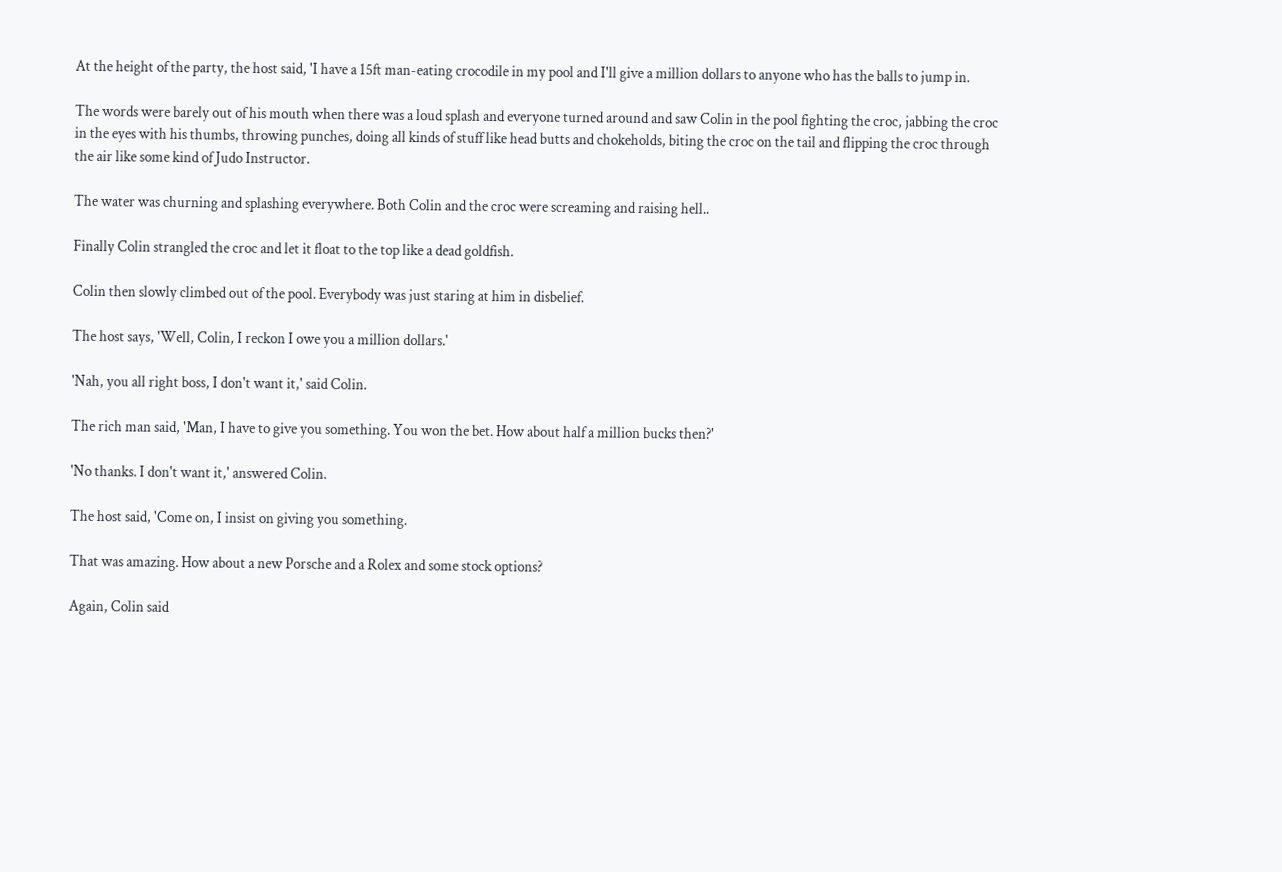At the height of the party, the host said, 'I have a 15ft man-eating crocodile in my pool and I'll give a million dollars to anyone who has the balls to jump in.

The words were barely out of his mouth when there was a loud splash and everyone turned around and saw Colin in the pool fighting the croc, jabbing the croc in the eyes with his thumbs, throwing punches, doing all kinds of stuff like head butts and chokeholds, biting the croc on the tail and flipping the croc through the air like some kind of Judo Instructor.

The water was churning and splashing everywhere. Both Colin and the croc were screaming and raising hell..

Finally Colin strangled the croc and let it float to the top like a dead goldfish.

Colin then slowly climbed out of the pool. Everybody was just staring at him in disbelief.

The host says, 'Well, Colin, I reckon I owe you a million dollars.'

'Nah, you all right boss, I don't want it,' said Colin.

The rich man said, 'Man, I have to give you something. You won the bet. How about half a million bucks then?'

'No thanks. I don't want it,' answered Colin.

The host said, 'Come on, I insist on giving you something.

That was amazing. How about a new Porsche and a Rolex and some stock options?

Again, Colin said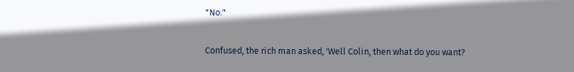"No."

Confused, the rich man asked, 'Well Colin, then what do you want?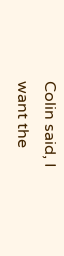Colin said, I want the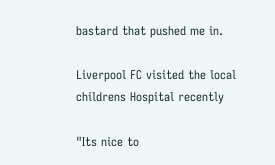bastard that pushed me in.

Liverpool FC visited the local childrens Hospital recently

"Its nice to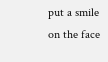put a smile on the face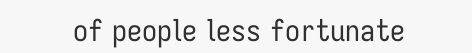of people less fortunate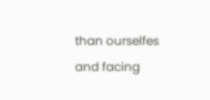than ourselfes and facing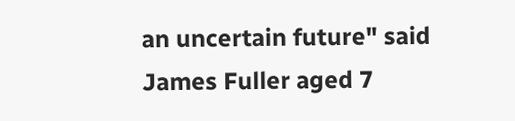an uncertain future" said James Fuller aged 7